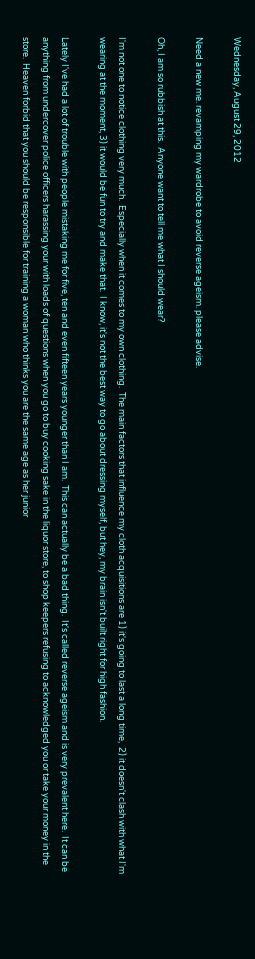Wednesday, August 29, 2012

Need a new me. revamping my wardrobe to avoid reverse ageism. please advise.

Oh, I am so rubbish at this.  Anyone want to tell me what I should wear?

I'm not one to notice clothing very much.  Especially when it comes to my own clothing.  The main factors that influence my cloth acquisitions are 1) it's going to last a long time,  2) it doesn't clash with what I'm wearing at the moment, 3) it would be fun to try and make that.  I know, it's not the best way to go about dressing myself, but hey, my brain isn't built right for high fashion.

Lately I've had a lot of trouble with people mistaking me for five, ten and even fifteen years younger than I am.  This can actually be a bad thing.  It's called reverse ageism and is very prevalent here.  It can be anything from undercover police officers harassing your with loads of questions when you go to buy cooking sake in the liquor store, to shop keepers refusing to acknowledged you or take your money in the store.  Heaven forbid that you should be responsible for training a woman who thinks you are the same age as her junior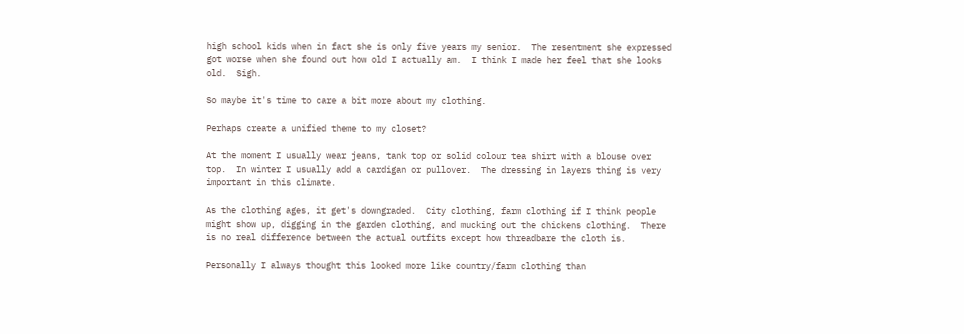high school kids when in fact she is only five years my senior.  The resentment she expressed got worse when she found out how old I actually am.  I think I made her feel that she looks old.  Sigh.

So maybe it's time to care a bit more about my clothing.

Perhaps create a unified theme to my closet?

At the moment I usually wear jeans, tank top or solid colour tea shirt with a blouse over top.  In winter I usually add a cardigan or pullover.  The dressing in layers thing is very important in this climate.

As the clothing ages, it get's downgraded.  City clothing, farm clothing if I think people might show up, digging in the garden clothing, and mucking out the chickens clothing.  There is no real difference between the actual outfits except how threadbare the cloth is.

Personally I always thought this looked more like country/farm clothing than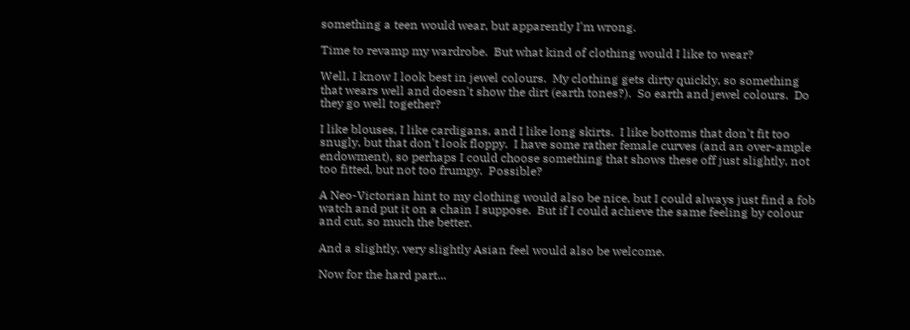something a teen would wear, but apparently I'm wrong.

Time to revamp my wardrobe.  But what kind of clothing would I like to wear?

Well, I know I look best in jewel colours.  My clothing gets dirty quickly, so something that wears well and doesn't show the dirt (earth tones?).  So earth and jewel colours.  Do they go well together?

I like blouses, I like cardigans, and I like long skirts.  I like bottoms that don't fit too snugly, but that don't look floppy.  I have some rather female curves (and an over-ample endowment), so perhaps I could choose something that shows these off just slightly, not too fitted, but not too frumpy.  Possible?

A Neo-Victorian hint to my clothing would also be nice, but I could always just find a fob watch and put it on a chain I suppose.  But if I could achieve the same feeling by colour and cut, so much the better.

And a slightly, very slightly Asian feel would also be welcome.

Now for the hard part...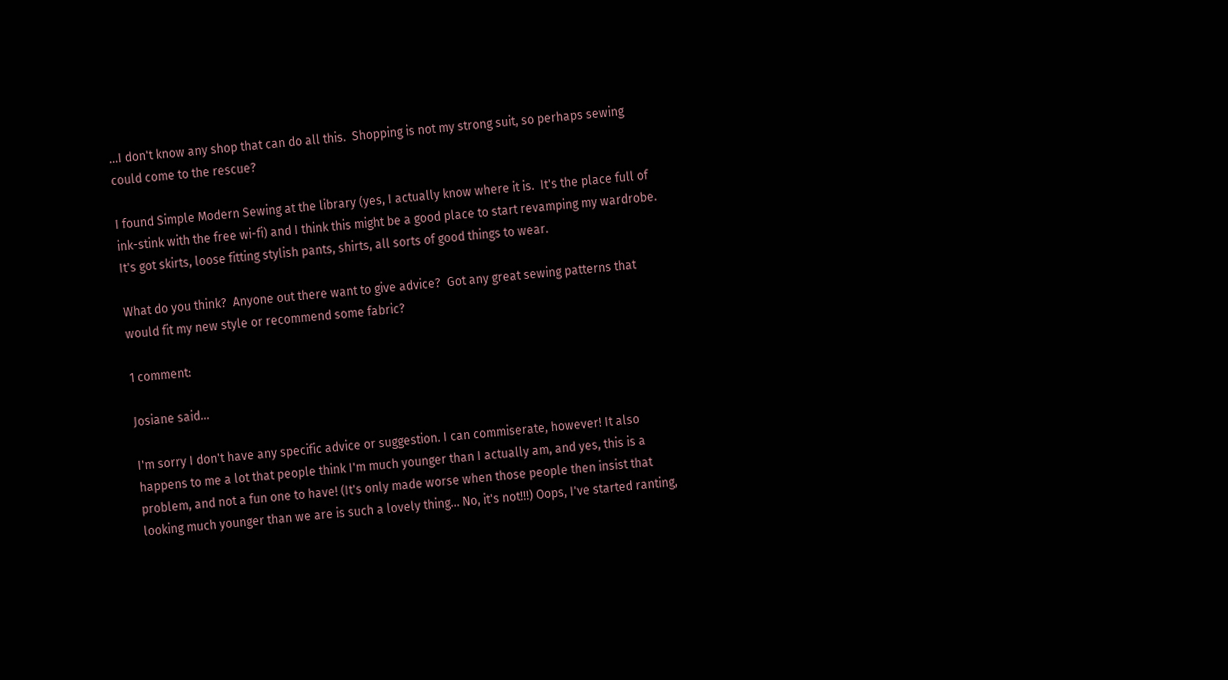...I don't know any shop that can do all this.  Shopping is not my strong suit, so perhaps sewing could come to the rescue?

I found Simple Modern Sewing at the library (yes, I actually know where it is.  It's the place full of ink-stink with the free wi-fi) and I think this might be a good place to start revamping my wardrobe.  It's got skirts, loose fitting stylish pants, shirts, all sorts of good things to wear.

What do you think?  Anyone out there want to give advice?  Got any great sewing patterns that would fit my new style or recommend some fabric?

1 comment:

Josiane said...

I'm sorry I don't have any specific advice or suggestion. I can commiserate, however! It also happens to me a lot that people think I'm much younger than I actually am, and yes, this is a problem, and not a fun one to have! (It's only made worse when those people then insist that looking much younger than we are is such a lovely thing... No, it's not!!!) Oops, I've started ranting,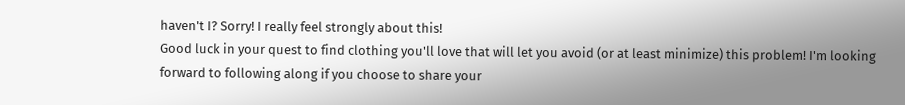haven't I? Sorry! I really feel strongly about this!
Good luck in your quest to find clothing you'll love that will let you avoid (or at least minimize) this problem! I'm looking forward to following along if you choose to share your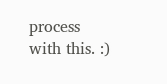process with this. :)